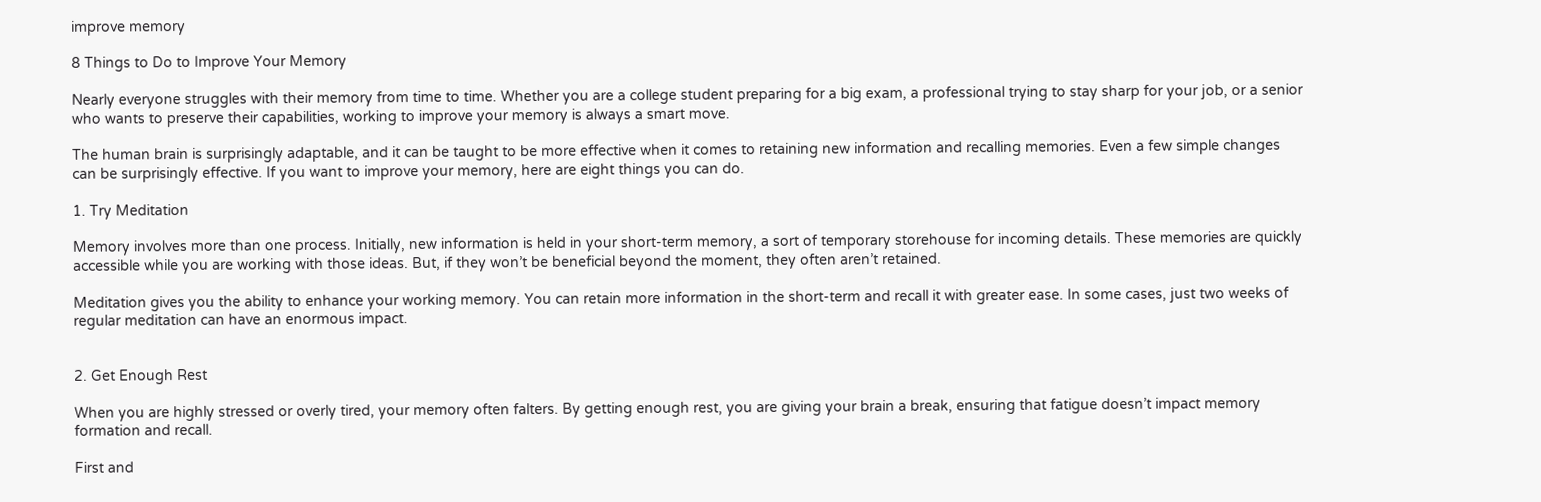improve memory

8 Things to Do to Improve Your Memory

Nearly everyone struggles with their memory from time to time. Whether you are a college student preparing for a big exam, a professional trying to stay sharp for your job, or a senior who wants to preserve their capabilities, working to improve your memory is always a smart move.

The human brain is surprisingly adaptable, and it can be taught to be more effective when it comes to retaining new information and recalling memories. Even a few simple changes can be surprisingly effective. If you want to improve your memory, here are eight things you can do.

1. Try Meditation

Memory involves more than one process. Initially, new information is held in your short-term memory, a sort of temporary storehouse for incoming details. These memories are quickly accessible while you are working with those ideas. But, if they won’t be beneficial beyond the moment, they often aren’t retained.

Meditation gives you the ability to enhance your working memory. You can retain more information in the short-term and recall it with greater ease. In some cases, just two weeks of regular meditation can have an enormous impact.


2. Get Enough Rest

When you are highly stressed or overly tired, your memory often falters. By getting enough rest, you are giving your brain a break, ensuring that fatigue doesn’t impact memory formation and recall.

First and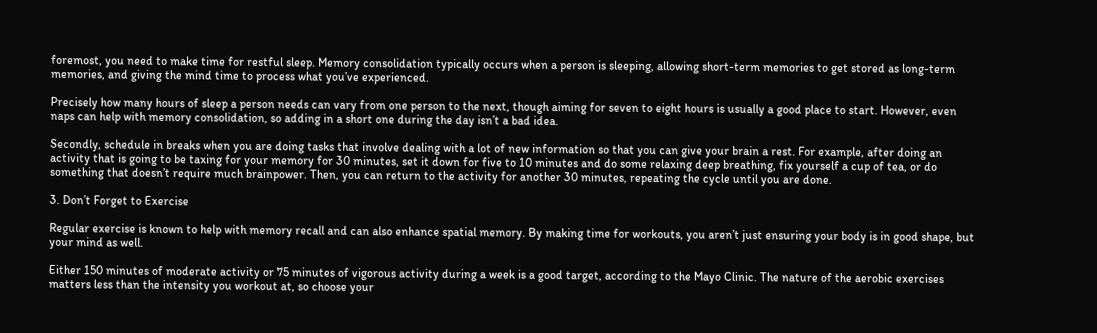foremost, you need to make time for restful sleep. Memory consolidation typically occurs when a person is sleeping, allowing short-term memories to get stored as long-term memories, and giving the mind time to process what you’ve experienced.

Precisely how many hours of sleep a person needs can vary from one person to the next, though aiming for seven to eight hours is usually a good place to start. However, even naps can help with memory consolidation, so adding in a short one during the day isn’t a bad idea.

Secondly, schedule in breaks when you are doing tasks that involve dealing with a lot of new information so that you can give your brain a rest. For example, after doing an activity that is going to be taxing for your memory for 30 minutes, set it down for five to 10 minutes and do some relaxing deep breathing, fix yourself a cup of tea, or do something that doesn’t require much brainpower. Then, you can return to the activity for another 30 minutes, repeating the cycle until you are done.

3. Don’t Forget to Exercise

Regular exercise is known to help with memory recall and can also enhance spatial memory. By making time for workouts, you aren’t just ensuring your body is in good shape, but your mind as well.

Either 150 minutes of moderate activity or 75 minutes of vigorous activity during a week is a good target, according to the Mayo Clinic. The nature of the aerobic exercises matters less than the intensity you workout at, so choose your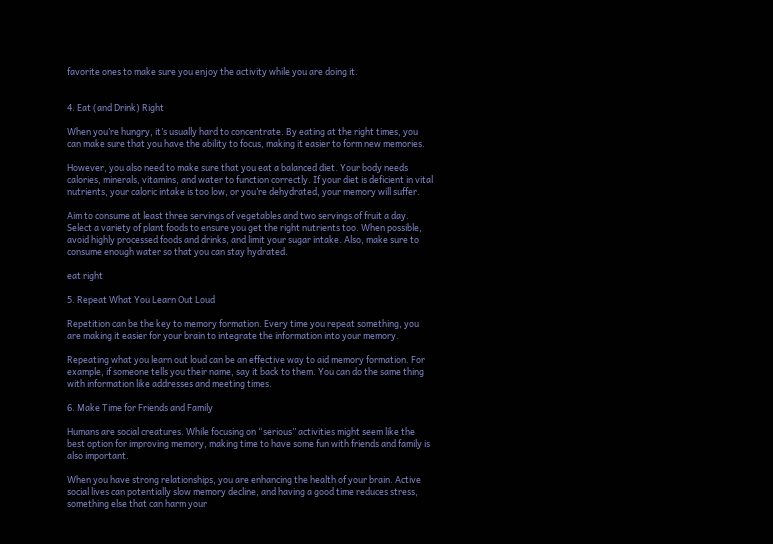favorite ones to make sure you enjoy the activity while you are doing it.


4. Eat (and Drink) Right

When you’re hungry, it’s usually hard to concentrate. By eating at the right times, you can make sure that you have the ability to focus, making it easier to form new memories.

However, you also need to make sure that you eat a balanced diet. Your body needs calories, minerals, vitamins, and water to function correctly. If your diet is deficient in vital nutrients, your caloric intake is too low, or you’re dehydrated, your memory will suffer.

Aim to consume at least three servings of vegetables and two servings of fruit a day. Select a variety of plant foods to ensure you get the right nutrients too. When possible, avoid highly processed foods and drinks, and limit your sugar intake. Also, make sure to consume enough water so that you can stay hydrated.

eat right

5. Repeat What You Learn Out Loud

Repetition can be the key to memory formation. Every time you repeat something, you are making it easier for your brain to integrate the information into your memory.

Repeating what you learn out loud can be an effective way to aid memory formation. For example, if someone tells you their name, say it back to them. You can do the same thing with information like addresses and meeting times.

6. Make Time for Friends and Family

Humans are social creatures. While focusing on “serious” activities might seem like the best option for improving memory, making time to have some fun with friends and family is also important.

When you have strong relationships, you are enhancing the health of your brain. Active social lives can potentially slow memory decline, and having a good time reduces stress, something else that can harm your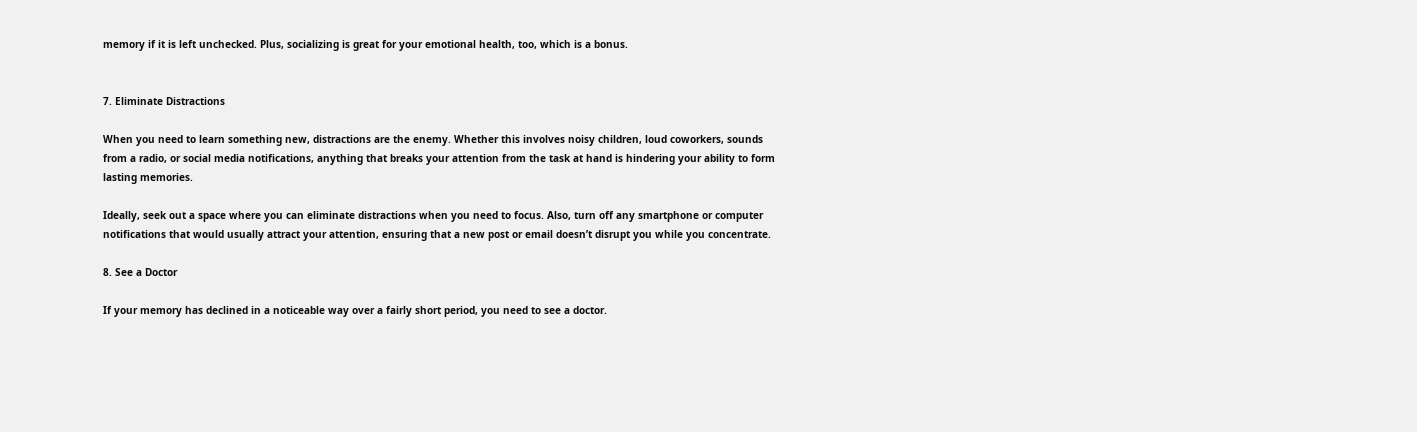memory if it is left unchecked. Plus, socializing is great for your emotional health, too, which is a bonus.


7. Eliminate Distractions

When you need to learn something new, distractions are the enemy. Whether this involves noisy children, loud coworkers, sounds from a radio, or social media notifications, anything that breaks your attention from the task at hand is hindering your ability to form lasting memories.

Ideally, seek out a space where you can eliminate distractions when you need to focus. Also, turn off any smartphone or computer notifications that would usually attract your attention, ensuring that a new post or email doesn’t disrupt you while you concentrate.

8. See a Doctor

If your memory has declined in a noticeable way over a fairly short period, you need to see a doctor.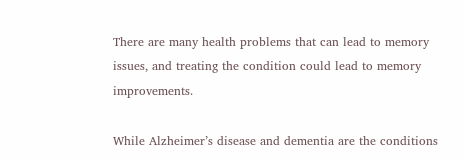There are many health problems that can lead to memory issues, and treating the condition could lead to memory improvements.

While Alzheimer’s disease and dementia are the conditions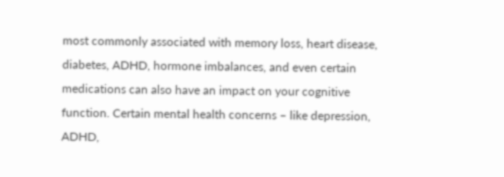most commonly associated with memory loss, heart disease, diabetes, ADHD, hormone imbalances, and even certain medications can also have an impact on your cognitive function. Certain mental health concerns – like depression, ADHD,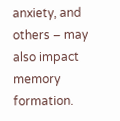anxiety, and others – may also impact memory formation.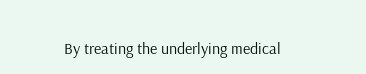By treating the underlying medical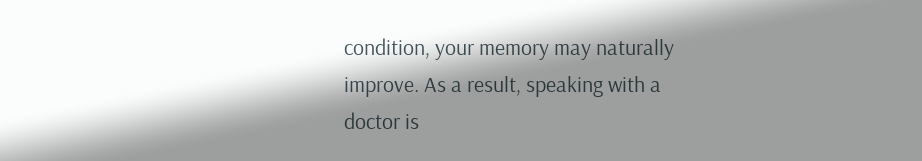condition, your memory may naturally improve. As a result, speaking with a doctor is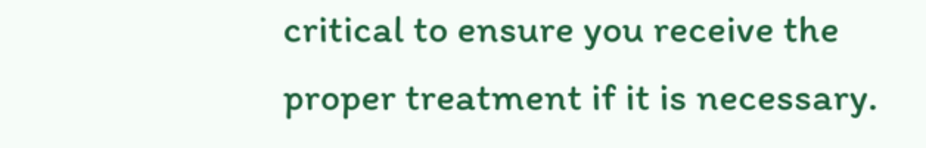critical to ensure you receive the proper treatment if it is necessary.